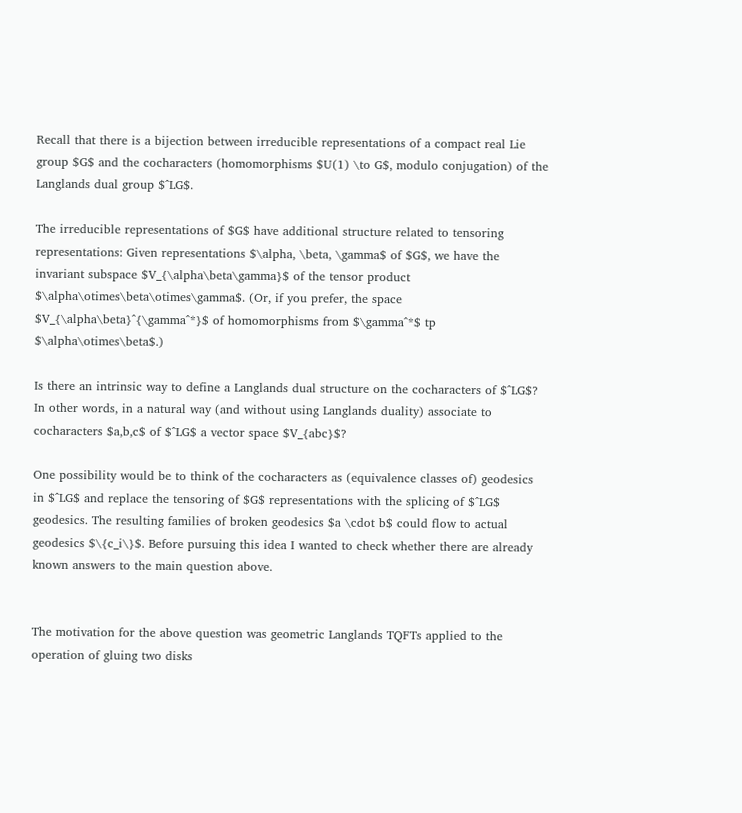Recall that there is a bijection between irreducible representations of a compact real Lie group $G$ and the cocharacters (homomorphisms $U(1) \to G$, modulo conjugation) of the Langlands dual group $^LG$.

The irreducible representations of $G$ have additional structure related to tensoring representations: Given representations $\alpha, \beta, \gamma$ of $G$, we have the invariant subspace $V_{\alpha\beta\gamma}$ of the tensor product $\alpha\otimes\beta\otimes\gamma$. (Or, if you prefer, the space $V_{\alpha\beta}^{\gamma^*}$ of homomorphisms from $\gamma^*$ tp $\alpha\otimes\beta$.)

Is there an intrinsic way to define a Langlands dual structure on the cocharacters of $^LG$? In other words, in a natural way (and without using Langlands duality) associate to cocharacters $a,b,c$ of $^LG$ a vector space $V_{abc}$?

One possibility would be to think of the cocharacters as (equivalence classes of) geodesics in $^LG$ and replace the tensoring of $G$ representations with the splicing of $^LG$ geodesics. The resulting families of broken geodesics $a \cdot b$ could flow to actual geodesics $\{c_i\}$. Before pursuing this idea I wanted to check whether there are already known answers to the main question above.


The motivation for the above question was geometric Langlands TQFTs applied to the operation of gluing two disks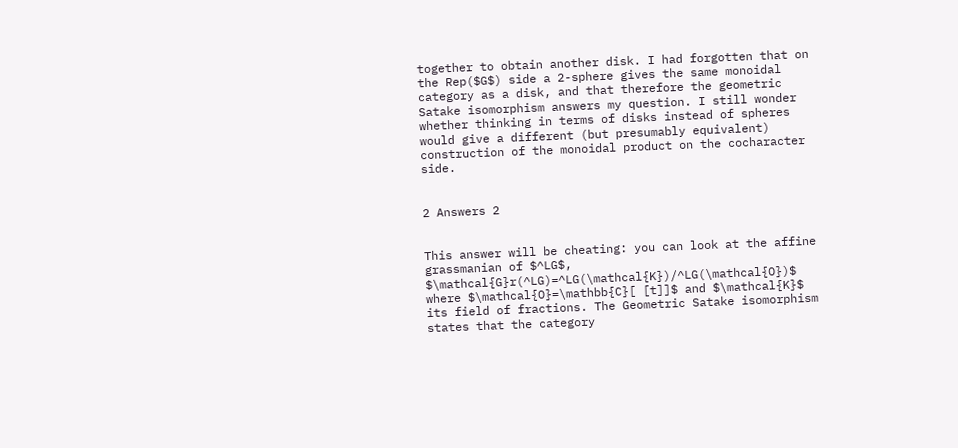together to obtain another disk. I had forgotten that on the Rep($G$) side a 2-sphere gives the same monoidal category as a disk, and that therefore the geometric Satake isomorphism answers my question. I still wonder whether thinking in terms of disks instead of spheres would give a different (but presumably equivalent) construction of the monoidal product on the cocharacter side.


2 Answers 2


This answer will be cheating: you can look at the affine grassmanian of $^LG$, $\mathcal{G}r(^LG)=^LG(\mathcal{K})/^LG(\mathcal{O})$ where $\mathcal{O}=\mathbb{C}[ [t]]$ and $\mathcal{K}$ its field of fractions. The Geometric Satake isomorphism states that the category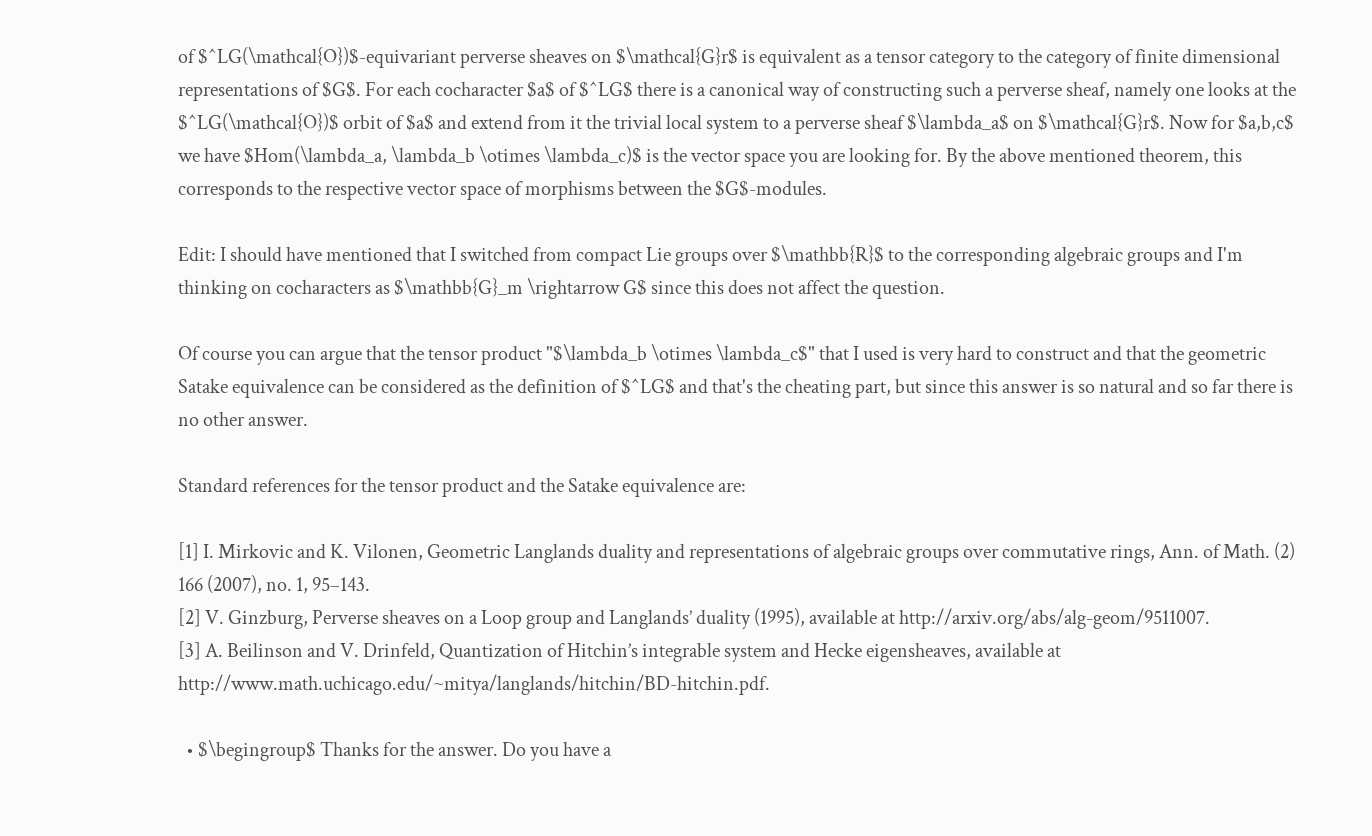of $^LG(\mathcal{O})$-equivariant perverse sheaves on $\mathcal{G}r$ is equivalent as a tensor category to the category of finite dimensional representations of $G$. For each cocharacter $a$ of $^LG$ there is a canonical way of constructing such a perverse sheaf, namely one looks at the $^LG(\mathcal{O})$ orbit of $a$ and extend from it the trivial local system to a perverse sheaf $\lambda_a$ on $\mathcal{G}r$. Now for $a,b,c$ we have $Hom(\lambda_a, \lambda_b \otimes \lambda_c)$ is the vector space you are looking for. By the above mentioned theorem, this corresponds to the respective vector space of morphisms between the $G$-modules.

Edit: I should have mentioned that I switched from compact Lie groups over $\mathbb{R}$ to the corresponding algebraic groups and I'm thinking on cocharacters as $\mathbb{G}_m \rightarrow G$ since this does not affect the question.

Of course you can argue that the tensor product "$\lambda_b \otimes \lambda_c$" that I used is very hard to construct and that the geometric Satake equivalence can be considered as the definition of $^LG$ and that's the cheating part, but since this answer is so natural and so far there is no other answer.

Standard references for the tensor product and the Satake equivalence are:

[1] I. Mirkovic and K. Vilonen, Geometric Langlands duality and representations of algebraic groups over commutative rings, Ann. of Math. (2) 166 (2007), no. 1, 95–143.
[2] V. Ginzburg, Perverse sheaves on a Loop group and Langlands’ duality (1995), available at http://arxiv.org/abs/alg-geom/9511007.
[3] A. Beilinson and V. Drinfeld, Quantization of Hitchin’s integrable system and Hecke eigensheaves, available at http://www.math.uchicago.edu/~mitya/langlands/hitchin/BD-hitchin.pdf.

  • $\begingroup$ Thanks for the answer. Do you have a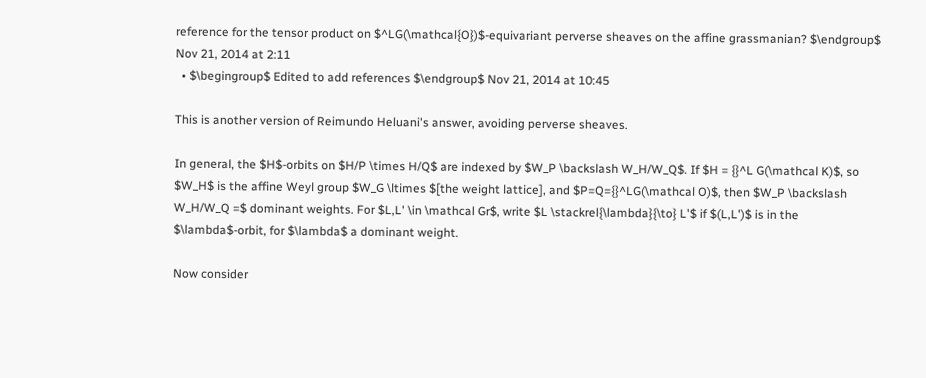reference for the tensor product on $^LG(\mathcal{O})$-equivariant perverse sheaves on the affine grassmanian? $\endgroup$ Nov 21, 2014 at 2:11
  • $\begingroup$ Edited to add references $\endgroup$ Nov 21, 2014 at 10:45

This is another version of Reimundo Heluani's answer, avoiding perverse sheaves.

In general, the $H$-orbits on $H/P \times H/Q$ are indexed by $W_P \backslash W_H/W_Q$. If $H = {}^L G(\mathcal K)$, so $W_H$ is the affine Weyl group $W_G \ltimes $[the weight lattice], and $P=Q={}^LG(\mathcal O)$, then $W_P \backslash W_H/W_Q =$ dominant weights. For $L,L' \in \mathcal Gr$, write $L \stackrel{\lambda}{\to} L'$ if $(L,L')$ is in the $\lambda$-orbit, for $\lambda$ a dominant weight.

Now consider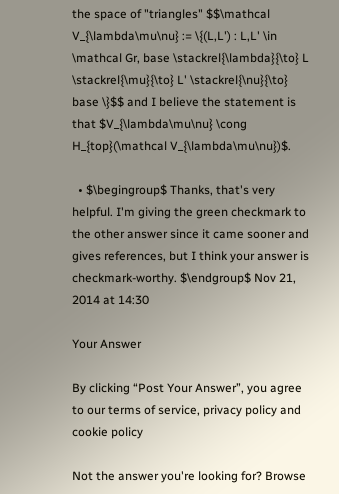the space of "triangles" $$\mathcal V_{\lambda\mu\nu} := \{(L,L') : L,L' \in \mathcal Gr, base \stackrel{\lambda}{\to} L \stackrel{\mu}{\to} L' \stackrel{\nu}{\to} base \}$$ and I believe the statement is that $V_{\lambda\mu\nu} \cong H_{top}(\mathcal V_{\lambda\mu\nu})$.

  • $\begingroup$ Thanks, that's very helpful. I'm giving the green checkmark to the other answer since it came sooner and gives references, but I think your answer is checkmark-worthy. $\endgroup$ Nov 21, 2014 at 14:30

Your Answer

By clicking “Post Your Answer”, you agree to our terms of service, privacy policy and cookie policy

Not the answer you're looking for? Browse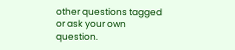other questions tagged or ask your own question.